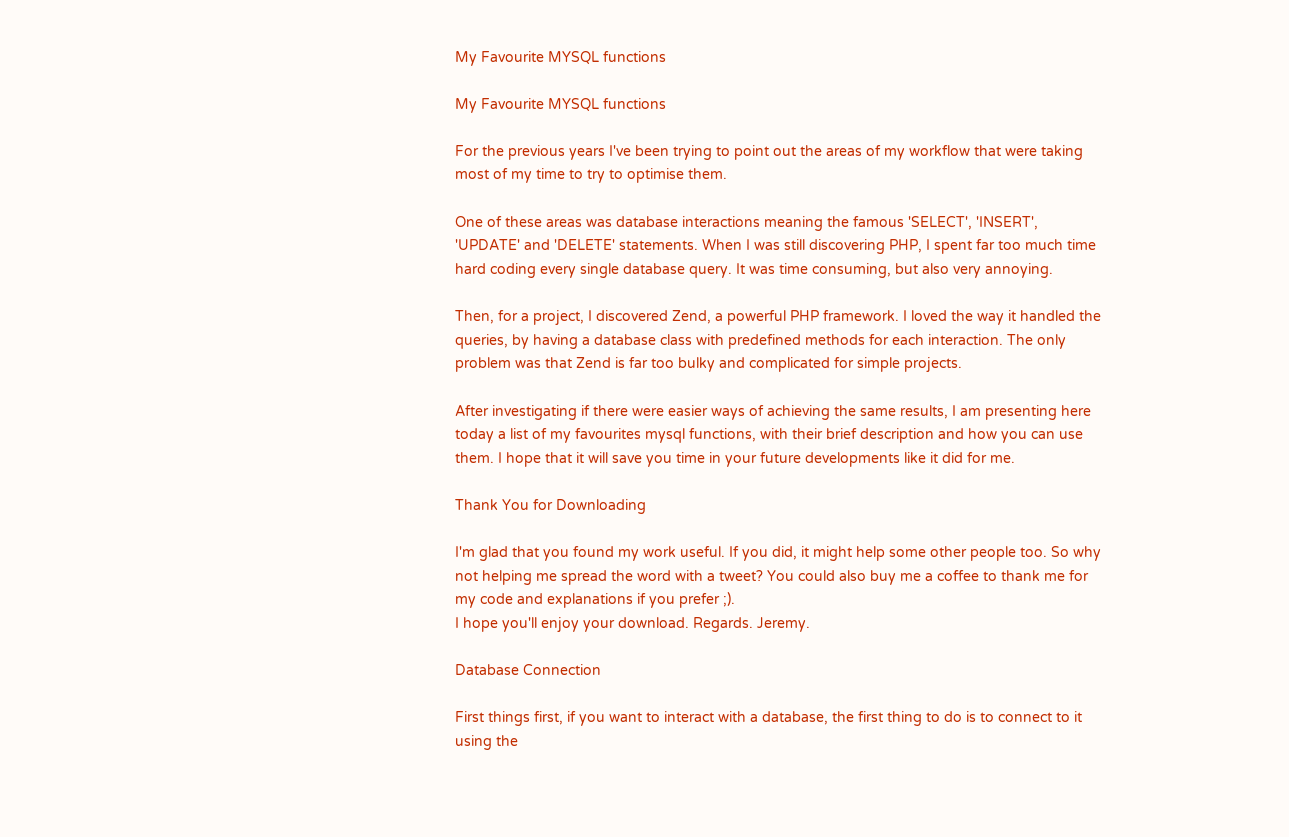My Favourite MYSQL functions

My Favourite MYSQL functions

For the previous years I've been trying to point out the areas of my workflow that were taking most of my time to try to optimise them.

One of these areas was database interactions meaning the famous 'SELECT', 'INSERT', 'UPDATE' and 'DELETE' statements. When I was still discovering PHP, I spent far too much time hard coding every single database query. It was time consuming, but also very annoying.

Then, for a project, I discovered Zend, a powerful PHP framework. I loved the way it handled the queries, by having a database class with predefined methods for each interaction. The only problem was that Zend is far too bulky and complicated for simple projects.

After investigating if there were easier ways of achieving the same results, I am presenting here today a list of my favourites mysql functions, with their brief description and how you can use them. I hope that it will save you time in your future developments like it did for me.

Thank You for Downloading

I'm glad that you found my work useful. If you did, it might help some other people too. So why not helping me spread the word with a tweet? You could also buy me a coffee to thank me for my code and explanations if you prefer ;).
I hope you'll enjoy your download. Regards. Jeremy.

Database Connection

First things first, if you want to interact with a database, the first thing to do is to connect to it using the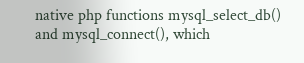native php functions mysql_select_db() and mysql_connect(), which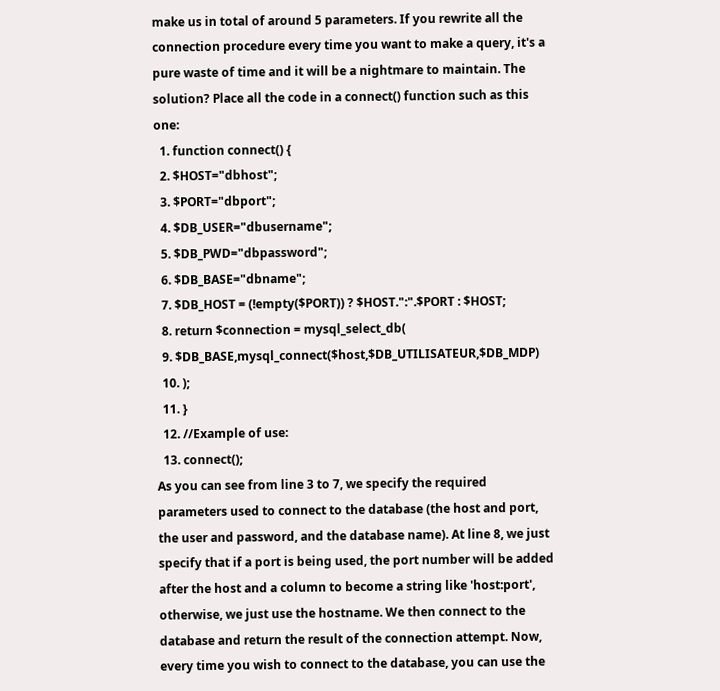make us in total of around 5 parameters. If you rewrite all the connection procedure every time you want to make a query, it's a pure waste of time and it will be a nightmare to maintain. The solution? Place all the code in a connect() function such as this one:
  1. function connect() {
  2. $HOST="dbhost";
  3. $PORT="dbport";
  4. $DB_USER="dbusername";
  5. $DB_PWD="dbpassword";
  6. $DB_BASE="dbname";
  7. $DB_HOST = (!empty($PORT)) ? $HOST.":".$PORT : $HOST;
  8. return $connection = mysql_select_db(
  9. $DB_BASE,mysql_connect($host,$DB_UTILISATEUR,$DB_MDP)
  10. );
  11. }
  12. //Example of use:
  13. connect();
As you can see from line 3 to 7, we specify the required parameters used to connect to the database (the host and port, the user and password, and the database name). At line 8, we just specify that if a port is being used, the port number will be added after the host and a column to become a string like 'host:port', otherwise, we just use the hostname. We then connect to the database and return the result of the connection attempt. Now, every time you wish to connect to the database, you can use the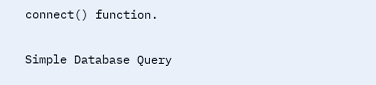connect() function.

Simple Database Query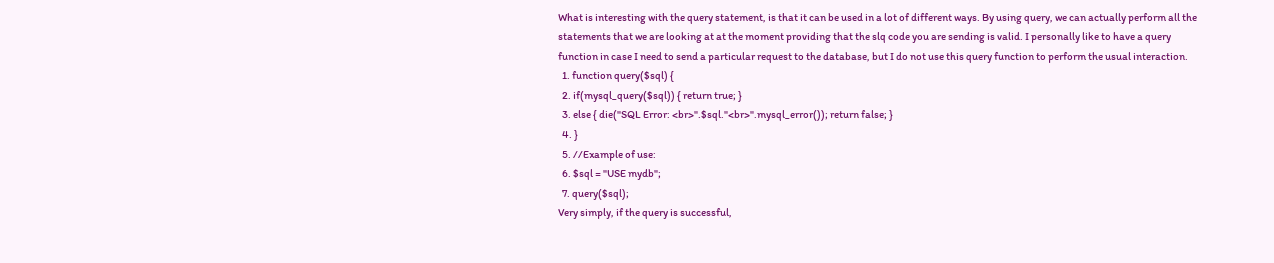What is interesting with the query statement, is that it can be used in a lot of different ways. By using query, we can actually perform all the statements that we are looking at at the moment providing that the slq code you are sending is valid. I personally like to have a query function in case I need to send a particular request to the database, but I do not use this query function to perform the usual interaction.
  1. function query($sql) {
  2. if(mysql_query($sql)) { return true; }
  3. else { die("SQL Error: <br>".$sql."<br>".mysql_error()); return false; }
  4. }
  5. //Example of use:
  6. $sql = "USE mydb";
  7. query($sql);
Very simply, if the query is successful,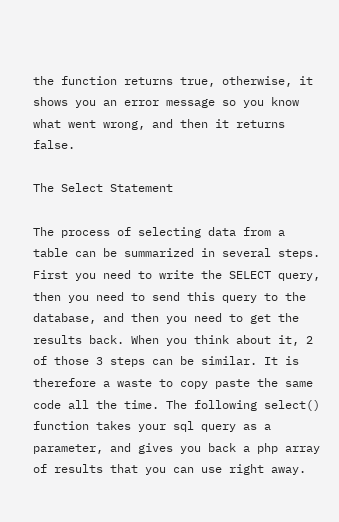the function returns true, otherwise, it shows you an error message so you know what went wrong, and then it returns false.

The Select Statement

The process of selecting data from a table can be summarized in several steps. First you need to write the SELECT query, then you need to send this query to the database, and then you need to get the results back. When you think about it, 2 of those 3 steps can be similar. It is therefore a waste to copy paste the same code all the time. The following select() function takes your sql query as a parameter, and gives you back a php array of results that you can use right away.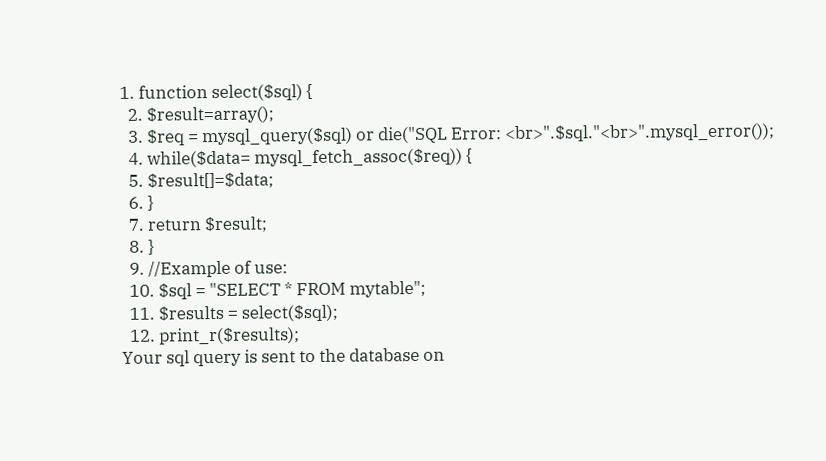1. function select($sql) {
  2. $result=array();
  3. $req = mysql_query($sql) or die("SQL Error: <br>".$sql."<br>".mysql_error());
  4. while($data= mysql_fetch_assoc($req)) {
  5. $result[]=$data;
  6. }
  7. return $result;
  8. }
  9. //Example of use:
  10. $sql = "SELECT * FROM mytable";
  11. $results = select($sql);
  12. print_r($results);
Your sql query is sent to the database on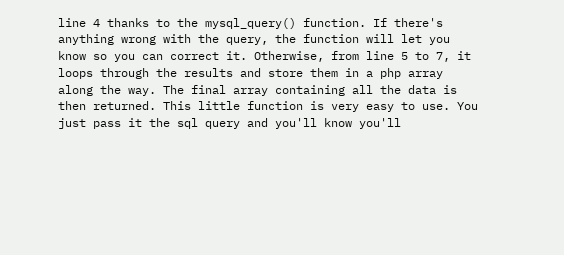line 4 thanks to the mysql_query() function. If there's anything wrong with the query, the function will let you know so you can correct it. Otherwise, from line 5 to 7, it loops through the results and store them in a php array along the way. The final array containing all the data is then returned. This little function is very easy to use. You just pass it the sql query and you'll know you'll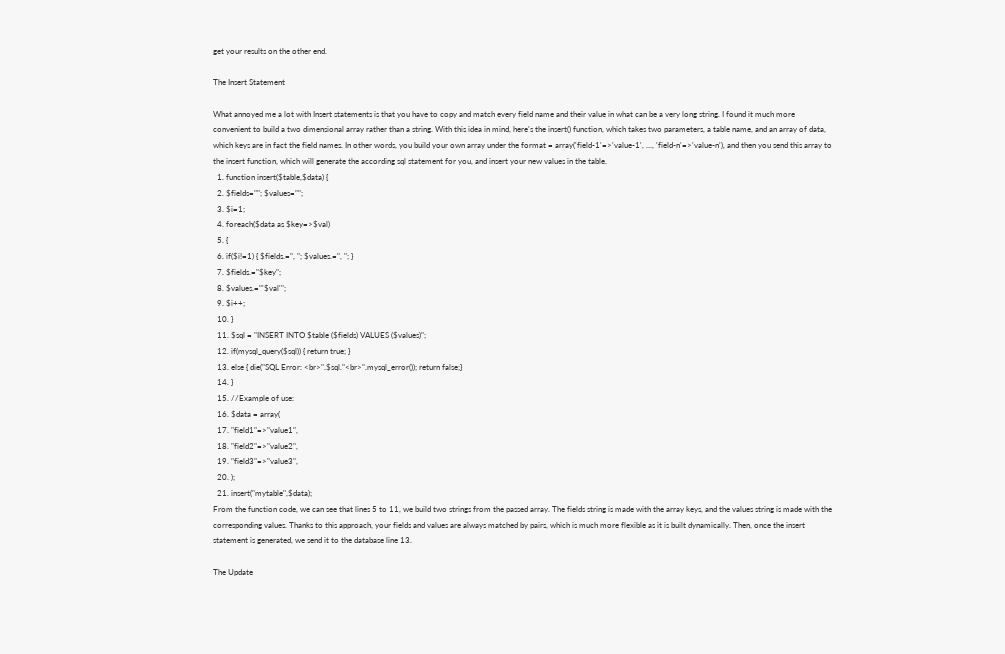get your results on the other end.

The Insert Statement

What annoyed me a lot with Insert statements is that you have to copy and match every field name and their value in what can be a very long string. I found it much more convenient to build a two dimensional array rather than a string. With this idea in mind, here's the insert() function, which takes two parameters, a table name, and an array of data, which keys are in fact the field names. In other words, you build your own array under the format = array('field-1'=>'value-1', ..., 'field-n'=>'value-n'), and then you send this array to the insert function, which will generate the according sql statement for you, and insert your new values in the table.
  1. function insert($table,$data) {
  2. $fields=""; $values="";
  3. $i=1;
  4. foreach($data as $key=>$val)
  5. {
  6. if($i!=1) { $fields.=", "; $values.=", "; }
  7. $fields.="$key";
  8. $values.="'$val'";
  9. $i++;
  10. }
  11. $sql = "INSERT INTO $table ($fields) VALUES ($values)";
  12. if(mysql_query($sql)) { return true; }
  13. else { die("SQL Error: <br>".$sql."<br>".mysql_error()); return false;}
  14. }
  15. //Example of use:
  16. $data = array(
  17. "field1"=>"value1",
  18. "field2"=>"value2",
  19. "field3"=>"value3",
  20. );
  21. insert("mytable",$data);
From the function code, we can see that lines 5 to 11, we build two strings from the passed array. The fields string is made with the array keys, and the values string is made with the corresponding values. Thanks to this approach, your fields and values are always matched by pairs, which is much more flexible as it is built dynamically. Then, once the insert statement is generated, we send it to the database line 13.

The Update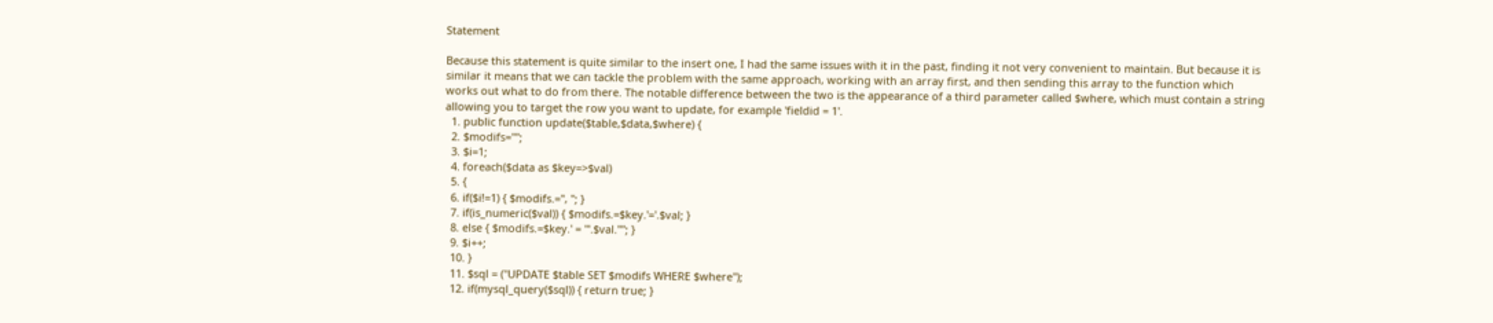Statement

Because this statement is quite similar to the insert one, I had the same issues with it in the past, finding it not very convenient to maintain. But because it is similar it means that we can tackle the problem with the same approach, working with an array first, and then sending this array to the function which works out what to do from there. The notable difference between the two is the appearance of a third parameter called $where, which must contain a string allowing you to target the row you want to update, for example 'fieldid = 1'.
  1. public function update($table,$data,$where) {
  2. $modifs="";
  3. $i=1;
  4. foreach($data as $key=>$val)
  5. {
  6. if($i!=1) { $modifs.=", "; }
  7. if(is_numeric($val)) { $modifs.=$key.'='.$val; }
  8. else { $modifs.=$key.' = "'.$val.'"'; }
  9. $i++;
  10. }
  11. $sql = ("UPDATE $table SET $modifs WHERE $where");
  12. if(mysql_query($sql)) { return true; }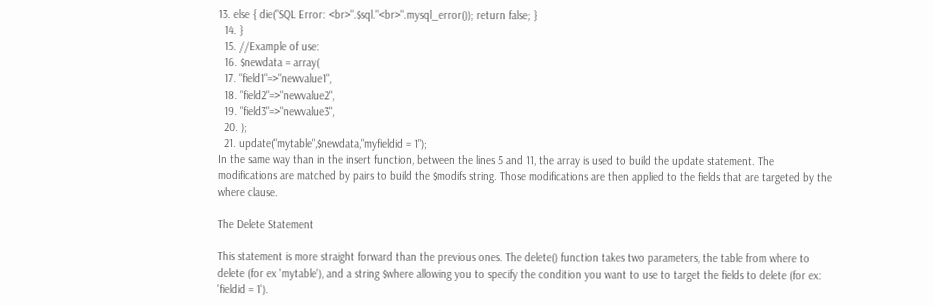13. else { die("SQL Error: <br>".$sql."<br>".mysql_error()); return false; }
  14. }
  15. //Example of use:
  16. $newdata = array(
  17. "field1"=>"newvalue1",
  18. "field2"=>"newvalue2",
  19. "field3"=>"newvalue3",
  20. );
  21. update("mytable",$newdata,"myfieldid = 1");
In the same way than in the insert function, between the lines 5 and 11, the array is used to build the update statement. The modifications are matched by pairs to build the $modifs string. Those modifications are then applied to the fields that are targeted by the where clause.

The Delete Statement

This statement is more straight forward than the previous ones. The delete() function takes two parameters, the table from where to delete (for ex 'mytable'), and a string $where allowing you to specify the condition you want to use to target the fields to delete (for ex: 'fieldid = 1').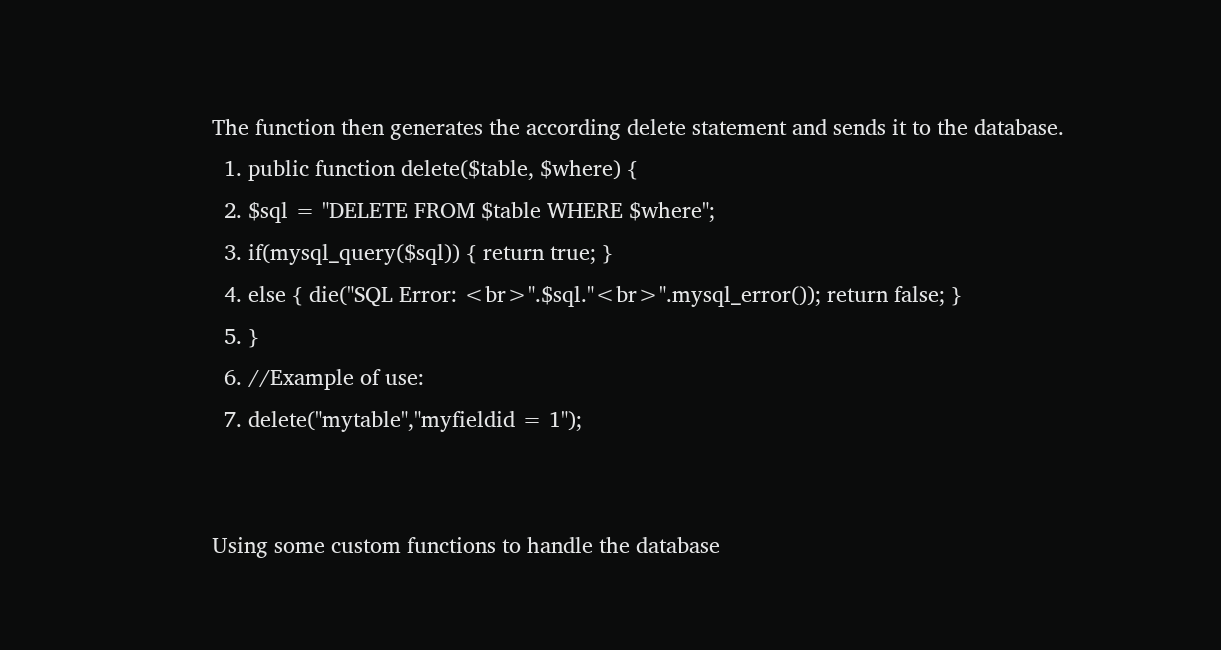The function then generates the according delete statement and sends it to the database.
  1. public function delete($table, $where) {
  2. $sql = "DELETE FROM $table WHERE $where";
  3. if(mysql_query($sql)) { return true; }
  4. else { die("SQL Error: <br>".$sql."<br>".mysql_error()); return false; }
  5. }
  6. //Example of use:
  7. delete("mytable","myfieldid = 1");


Using some custom functions to handle the database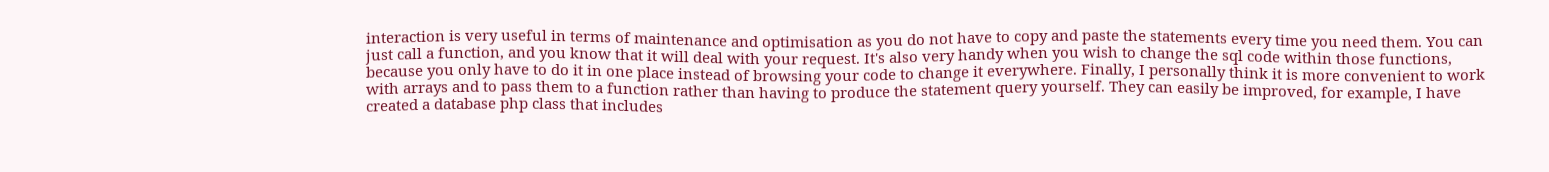interaction is very useful in terms of maintenance and optimisation as you do not have to copy and paste the statements every time you need them. You can just call a function, and you know that it will deal with your request. It's also very handy when you wish to change the sql code within those functions, because you only have to do it in one place instead of browsing your code to change it everywhere. Finally, I personally think it is more convenient to work with arrays and to pass them to a function rather than having to produce the statement query yourself. They can easily be improved, for example, I have created a database php class that includes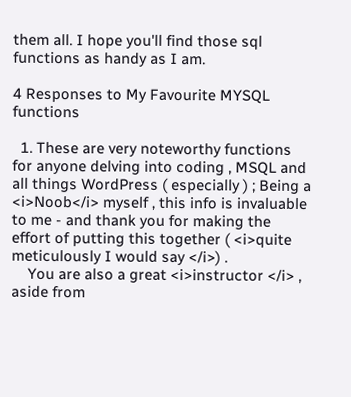them all. I hope you'll find those sql functions as handy as I am.

4 Responses to My Favourite MYSQL functions

  1. These are very noteworthy functions for anyone delving into coding , MSQL and all things WordPress ( especially ) ; Being a <i>Noob</i> myself , this info is invaluable to me - and thank you for making the effort of putting this together ( <i>quite meticulously I would say </i>) .
    You are also a great <i>instructor </i> , aside from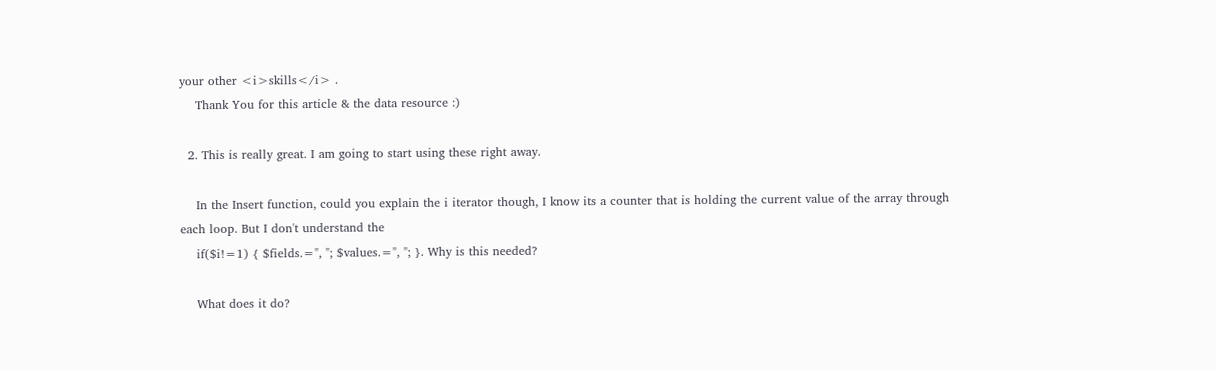your other <i>skills</i> .
    Thank You for this article & the data resource :)

  2. This is really great. I am going to start using these right away.

    In the Insert function, could you explain the i iterator though, I know its a counter that is holding the current value of the array through each loop. But I don't understand the
    if($i!=1) { $fields.=", "; $values.=", "; }. Why is this needed?

    What does it do?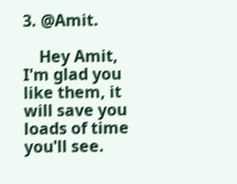3. @Amit.

    Hey Amit, I'm glad you like them, it will save you loads of time you'll see.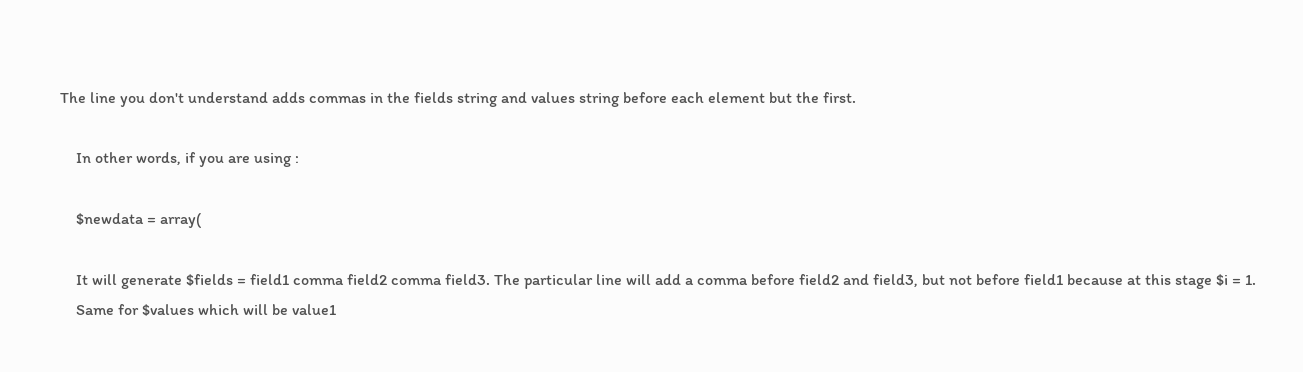The line you don't understand adds commas in the fields string and values string before each element but the first.

    In other words, if you are using :

    $newdata = array(

    It will generate $fields = field1 comma field2 comma field3. The particular line will add a comma before field2 and field3, but not before field1 because at this stage $i = 1.
    Same for $values which will be value1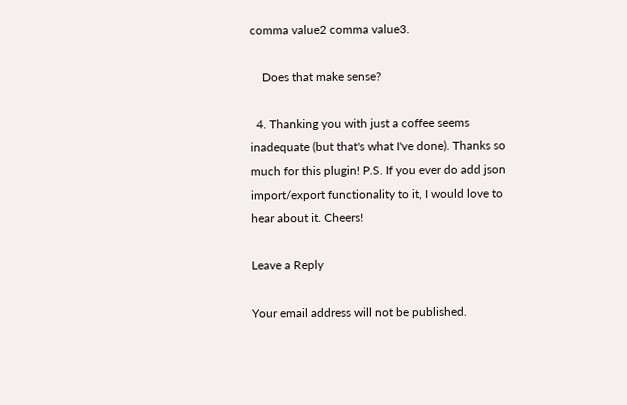comma value2 comma value3.

    Does that make sense?

  4. Thanking you with just a coffee seems inadequate (but that's what I've done). Thanks so much for this plugin! P.S. If you ever do add json import/export functionality to it, I would love to hear about it. Cheers!

Leave a Reply

Your email address will not be published.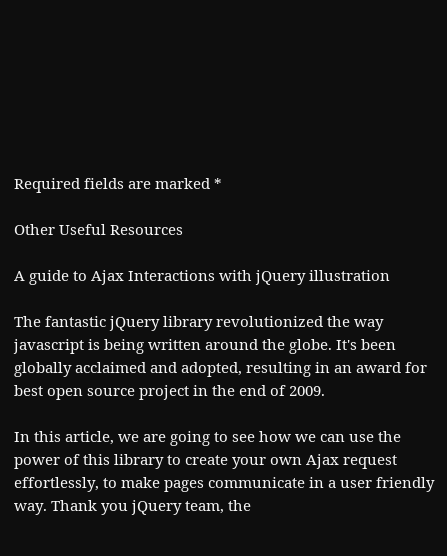Required fields are marked *

Other Useful Resources

A guide to Ajax Interactions with jQuery illustration

The fantastic jQuery library revolutionized the way javascript is being written around the globe. It's been globally acclaimed and adopted, resulting in an award for best open source project in the end of 2009.

In this article, we are going to see how we can use the power of this library to create your own Ajax request effortlessly, to make pages communicate in a user friendly way. Thank you jQuery team, the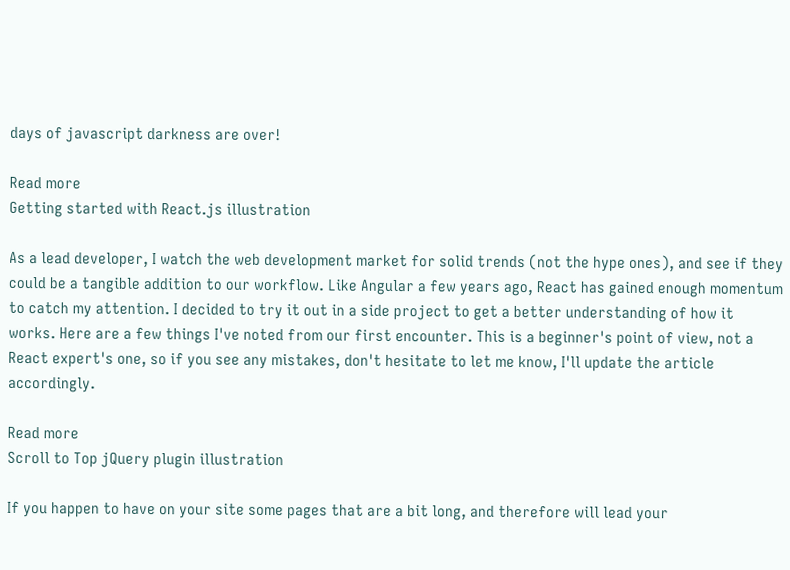days of javascript darkness are over!

Read more
Getting started with React.js illustration

As a lead developer, I watch the web development market for solid trends (not the hype ones), and see if they could be a tangible addition to our workflow. Like Angular a few years ago, React has gained enough momentum to catch my attention. I decided to try it out in a side project to get a better understanding of how it works. Here are a few things I've noted from our first encounter. This is a beginner's point of view, not a React expert's one, so if you see any mistakes, don't hesitate to let me know, I'll update the article accordingly.

Read more
Scroll to Top jQuery plugin illustration

If you happen to have on your site some pages that are a bit long, and therefore will lead your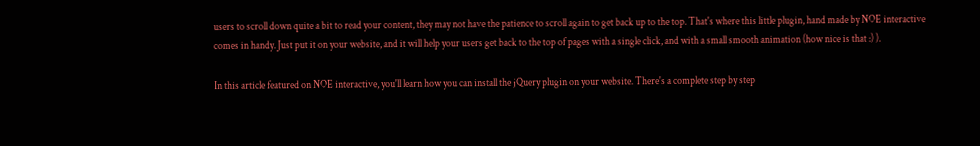users to scroll down quite a bit to read your content, they may not have the patience to scroll again to get back up to the top. That's where this little plugin, hand made by NOE interactive comes in handy. Just put it on your website, and it will help your users get back to the top of pages with a single click, and with a small smooth animation (how nice is that :) ).

In this article featured on NOE interactive, you'll learn how you can install the jQuery plugin on your website. There's a complete step by step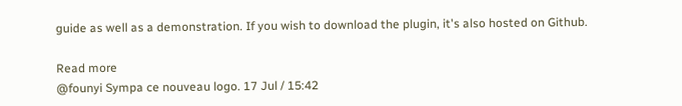guide as well as a demonstration. If you wish to download the plugin, it's also hosted on Github.

Read more
@founyi Sympa ce nouveau logo. 17 Jul / 15:42